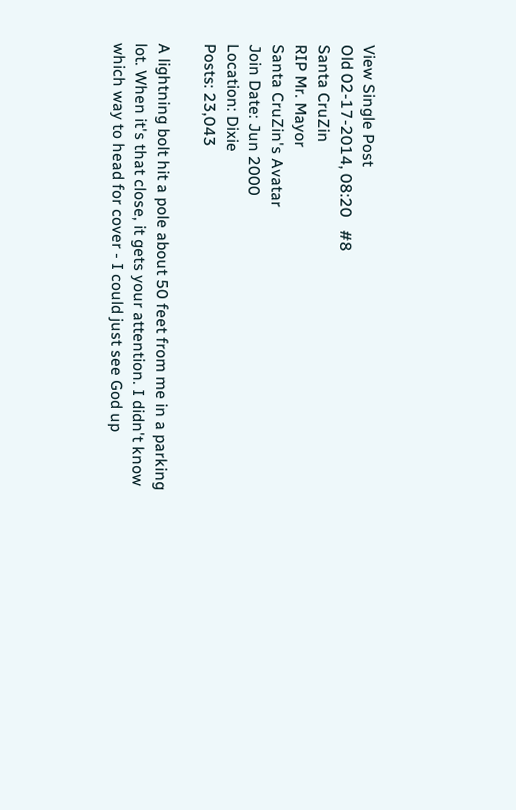View Single Post
Old 02-17-2014, 08:20   #8
Santa CruZin
RIP Mr. Mayor
Santa CruZin's Avatar
Join Date: Jun 2000
Location: Dixie
Posts: 23,043

A lightning bolt hit a pole about 50 feet from me in a parking lot. When it's that close, it gets your attention. I didn't know which way to head for cover - I could just see God up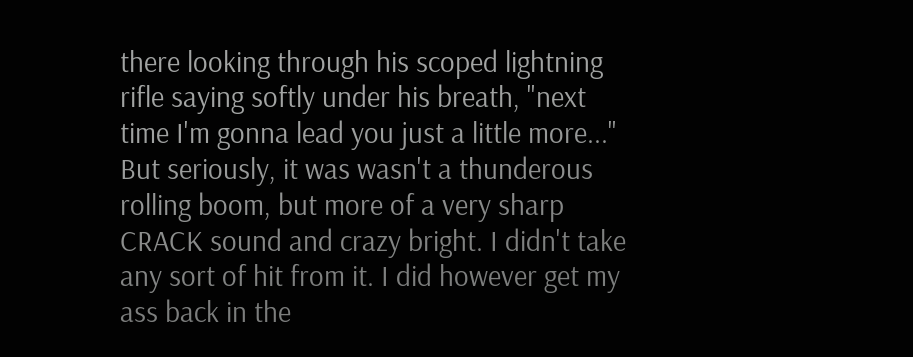there looking through his scoped lightning rifle saying softly under his breath, "next time I'm gonna lead you just a little more..." But seriously, it was wasn't a thunderous rolling boom, but more of a very sharp CRACK sound and crazy bright. I didn't take any sort of hit from it. I did however get my ass back in the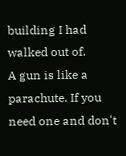building I had walked out of.
A gun is like a parachute. If you need one and don't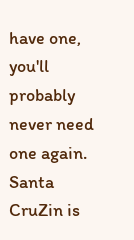have one, you'll probably never need one again.
Santa CruZin is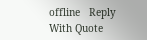offline   Reply With Quote